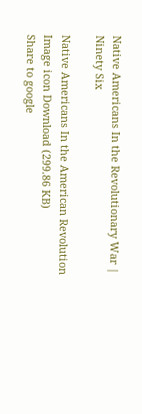Native Americans In the Revolutionary War | Ninety Six

Native Americans In the American Revolution
Image icon Download (299.86 KB)
Share to google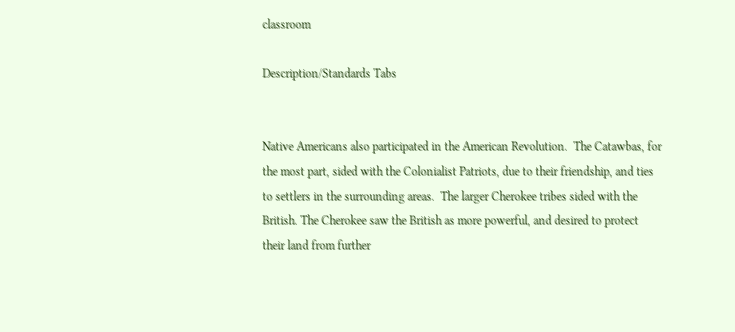classroom

Description/Standards Tabs


Native Americans also participated in the American Revolution.  The Catawbas, for the most part, sided with the Colonialist Patriots, due to their friendship, and ties to settlers in the surrounding areas.  The larger Cherokee tribes sided with the British. The Cherokee saw the British as more powerful, and desired to protect their land from further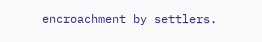encroachment by settlers.